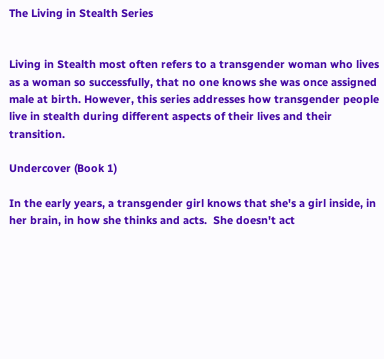The Living in Stealth Series


Living in Stealth most often refers to a transgender woman who lives as a woman so successfully, that no one knows she was once assigned male at birth. However, this series addresses how transgender people live in stealth during different aspects of their lives and their transition.

Undercover (Book 1)

In the early years, a transgender girl knows that she's a girl inside, in her brain, in how she thinks and acts.  She doesn't act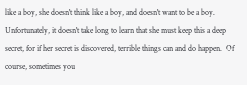like a boy, she doesn't think like a boy, and doesn't want to be a boy.  Unfortunately, it doesn't take long to learn that she must keep this a deep secret, for if her secret is discovered, terrible things can and do happen.  Of course, sometimes you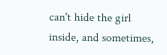can't hide the girl inside, and sometimes,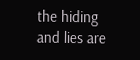the hiding and lies are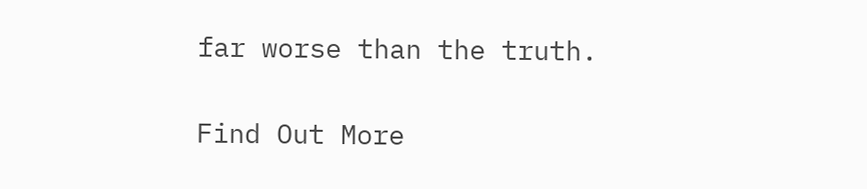far worse than the truth.

Find Out More